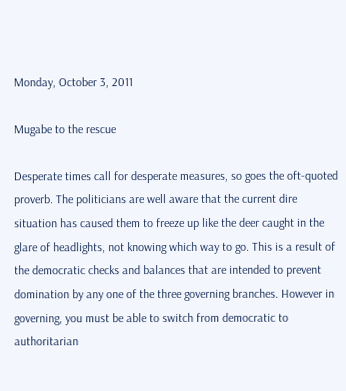Monday, October 3, 2011

Mugabe to the rescue

Desperate times call for desperate measures, so goes the oft-quoted proverb. The politicians are well aware that the current dire situation has caused them to freeze up like the deer caught in the glare of headlights, not knowing which way to go. This is a result of the democratic checks and balances that are intended to prevent domination by any one of the three governing branches. However in governing, you must be able to switch from democratic to authoritarian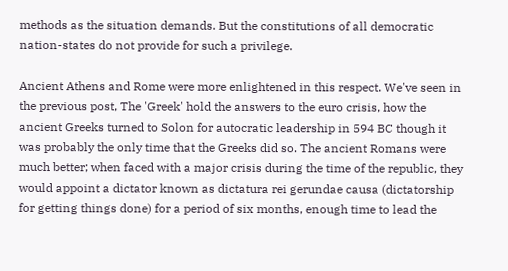methods as the situation demands. But the constitutions of all democratic nation-states do not provide for such a privilege.

Ancient Athens and Rome were more enlightened in this respect. We've seen in the previous post, The 'Greek' hold the answers to the euro crisis, how the ancient Greeks turned to Solon for autocratic leadership in 594 BC though it was probably the only time that the Greeks did so. The ancient Romans were much better; when faced with a major crisis during the time of the republic, they would appoint a dictator known as dictatura rei gerundae causa (dictatorship for getting things done) for a period of six months, enough time to lead the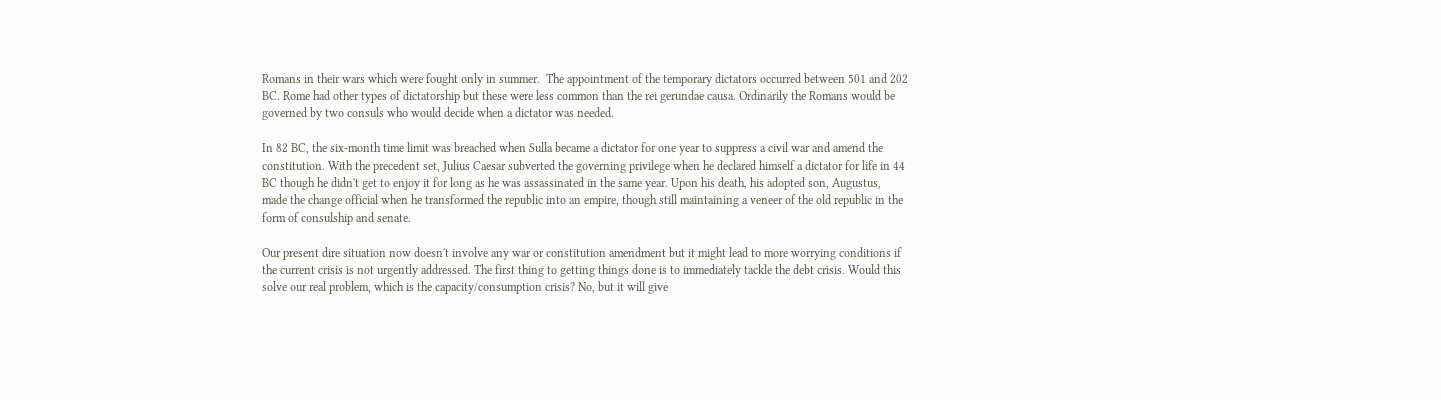Romans in their wars which were fought only in summer.  The appointment of the temporary dictators occurred between 501 and 202 BC. Rome had other types of dictatorship but these were less common than the rei gerundae causa. Ordinarily the Romans would be governed by two consuls who would decide when a dictator was needed.

In 82 BC, the six-month time limit was breached when Sulla became a dictator for one year to suppress a civil war and amend the constitution. With the precedent set, Julius Caesar subverted the governing privilege when he declared himself a dictator for life in 44 BC though he didn't get to enjoy it for long as he was assassinated in the same year. Upon his death, his adopted son, Augustus, made the change official when he transformed the republic into an empire, though still maintaining a veneer of the old republic in the form of consulship and senate.

Our present dire situation now doesn't involve any war or constitution amendment but it might lead to more worrying conditions if the current crisis is not urgently addressed. The first thing to getting things done is to immediately tackle the debt crisis. Would this solve our real problem, which is the capacity/consumption crisis? No, but it will give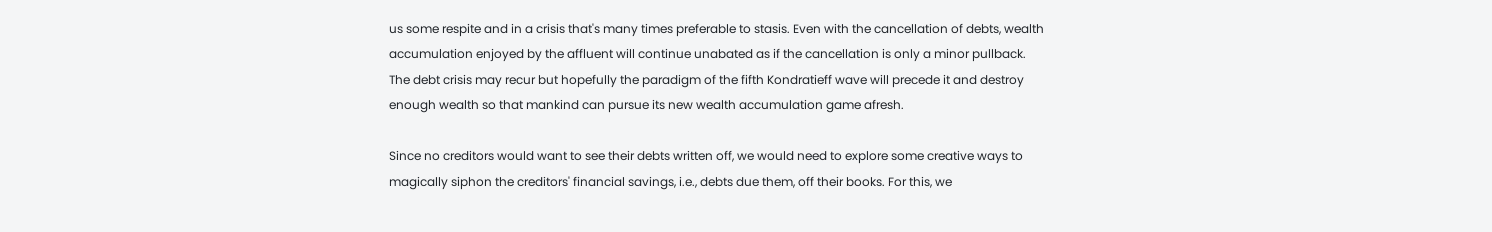us some respite and in a crisis that's many times preferable to stasis. Even with the cancellation of debts, wealth accumulation enjoyed by the affluent will continue unabated as if the cancellation is only a minor pullback. The debt crisis may recur but hopefully the paradigm of the fifth Kondratieff wave will precede it and destroy enough wealth so that mankind can pursue its new wealth accumulation game afresh.

Since no creditors would want to see their debts written off, we would need to explore some creative ways to magically siphon the creditors' financial savings, i.e., debts due them, off their books. For this, we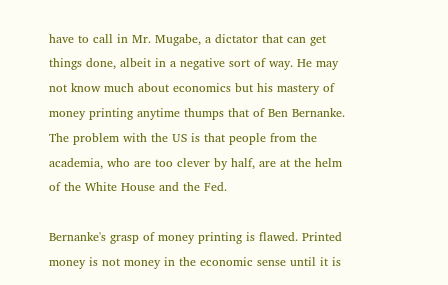have to call in Mr. Mugabe, a dictator that can get things done, albeit in a negative sort of way. He may not know much about economics but his mastery of money printing anytime thumps that of Ben Bernanke. The problem with the US is that people from the academia, who are too clever by half, are at the helm of the White House and the Fed.

Bernanke's grasp of money printing is flawed. Printed money is not money in the economic sense until it is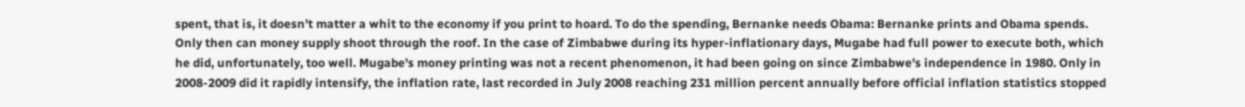spent, that is, it doesn't matter a whit to the economy if you print to hoard. To do the spending, Bernanke needs Obama: Bernanke prints and Obama spends. Only then can money supply shoot through the roof. In the case of Zimbabwe during its hyper-inflationary days, Mugabe had full power to execute both, which he did, unfortunately, too well. Mugabe's money printing was not a recent phenomenon, it had been going on since Zimbabwe's independence in 1980. Only in 2008-2009 did it rapidly intensify, the inflation rate, last recorded in July 2008 reaching 231 million percent annually before official inflation statistics stopped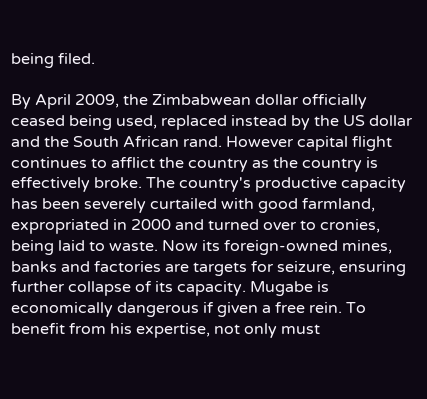being filed.

By April 2009, the Zimbabwean dollar officially ceased being used, replaced instead by the US dollar and the South African rand. However capital flight continues to afflict the country as the country is effectively broke. The country's productive capacity has been severely curtailed with good farmland, expropriated in 2000 and turned over to cronies, being laid to waste. Now its foreign-owned mines, banks and factories are targets for seizure, ensuring further collapse of its capacity. Mugabe is economically dangerous if given a free rein. To benefit from his expertise, not only must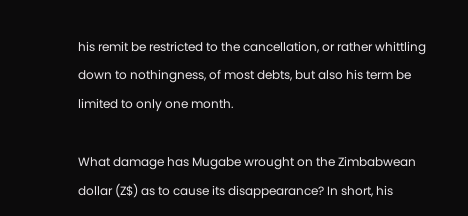his remit be restricted to the cancellation, or rather whittling down to nothingness, of most debts, but also his term be limited to only one month.

What damage has Mugabe wrought on the Zimbabwean dollar (Z$) as to cause its disappearance? In short, his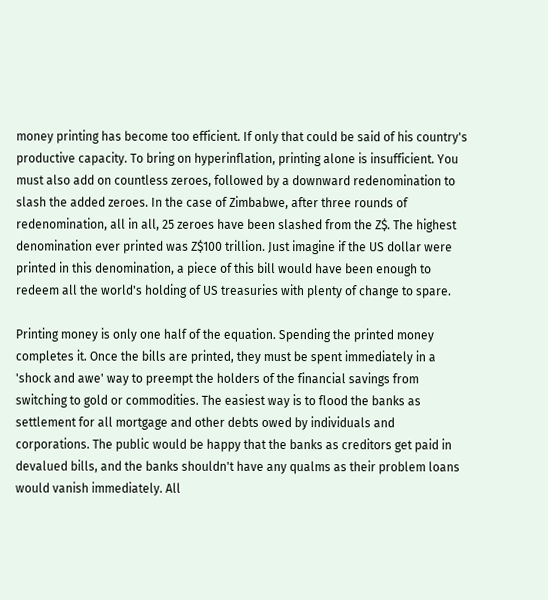money printing has become too efficient. If only that could be said of his country's productive capacity. To bring on hyperinflation, printing alone is insufficient. You must also add on countless zeroes, followed by a downward redenomination to slash the added zeroes. In the case of Zimbabwe, after three rounds of redenomination, all in all, 25 zeroes have been slashed from the Z$. The highest denomination ever printed was Z$100 trillion. Just imagine if the US dollar were printed in this denomination, a piece of this bill would have been enough to redeem all the world's holding of US treasuries with plenty of change to spare.

Printing money is only one half of the equation. Spending the printed money completes it. Once the bills are printed, they must be spent immediately in a 'shock and awe' way to preempt the holders of the financial savings from switching to gold or commodities. The easiest way is to flood the banks as settlement for all mortgage and other debts owed by individuals and corporations. The public would be happy that the banks as creditors get paid in devalued bills, and the banks shouldn't have any qualms as their problem loans would vanish immediately. All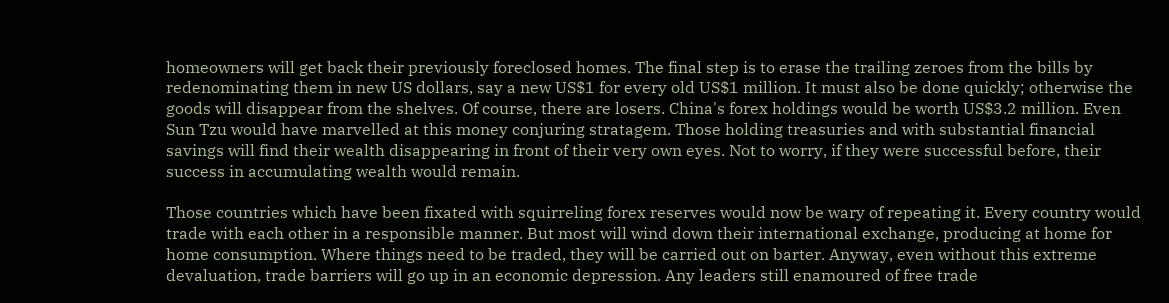homeowners will get back their previously foreclosed homes. The final step is to erase the trailing zeroes from the bills by redenominating them in new US dollars, say a new US$1 for every old US$1 million. It must also be done quickly; otherwise the goods will disappear from the shelves. Of course, there are losers. China's forex holdings would be worth US$3.2 million. Even Sun Tzu would have marvelled at this money conjuring stratagem. Those holding treasuries and with substantial financial savings will find their wealth disappearing in front of their very own eyes. Not to worry, if they were successful before, their success in accumulating wealth would remain.

Those countries which have been fixated with squirreling forex reserves would now be wary of repeating it. Every country would trade with each other in a responsible manner. But most will wind down their international exchange, producing at home for home consumption. Where things need to be traded, they will be carried out on barter. Anyway, even without this extreme devaluation, trade barriers will go up in an economic depression. Any leaders still enamoured of free trade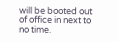will be booted out of office in next to no time.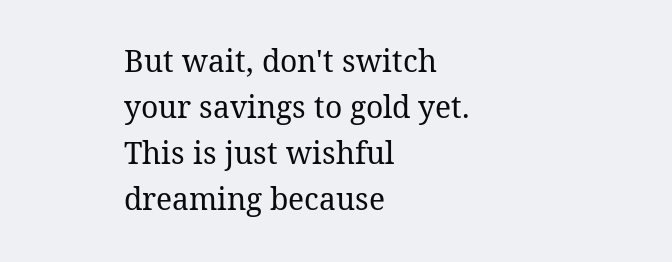But wait, don't switch your savings to gold yet. This is just wishful dreaming because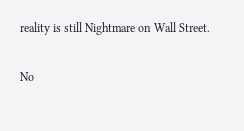reality is still Nightmare on Wall Street.

No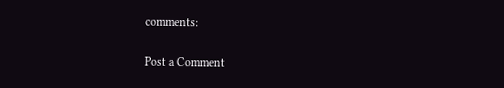comments:

Post a Comment